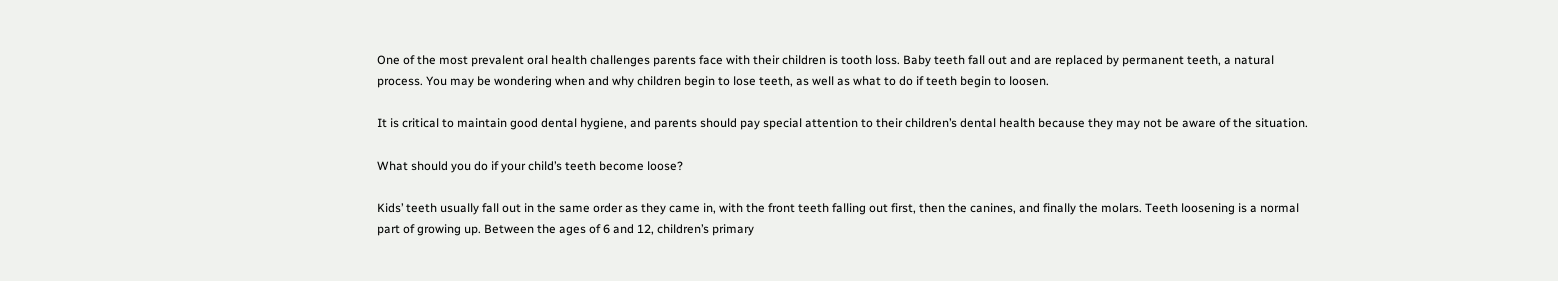One of the most prevalent oral health challenges parents face with their children is tooth loss. Baby teeth fall out and are replaced by permanent teeth, a natural process. You may be wondering when and why children begin to lose teeth, as well as what to do if teeth begin to loosen.

It is critical to maintain good dental hygiene, and parents should pay special attention to their children’s dental health because they may not be aware of the situation.

What should you do if your child’s teeth become loose?

Kids’ teeth usually fall out in the same order as they came in, with the front teeth falling out first, then the canines, and finally the molars. Teeth loosening is a normal part of growing up. Between the ages of 6 and 12, children’s primary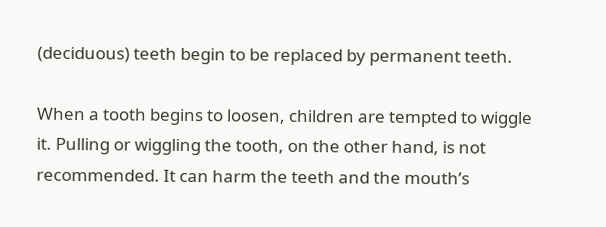(deciduous) teeth begin to be replaced by permanent teeth.

When a tooth begins to loosen, children are tempted to wiggle it. Pulling or wiggling the tooth, on the other hand, is not recommended. It can harm the teeth and the mouth’s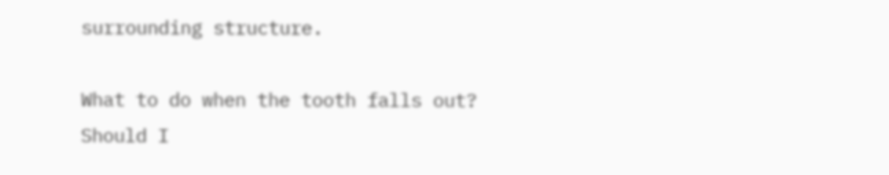surrounding structure.

What to do when the tooth falls out? Should I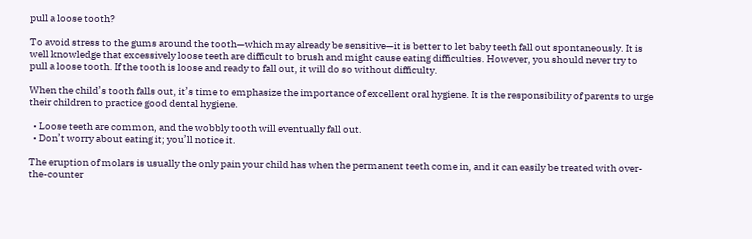pull a loose tooth?

To avoid stress to the gums around the tooth—which may already be sensitive—it is better to let baby teeth fall out spontaneously. It is well knowledge that excessively loose teeth are difficult to brush and might cause eating difficulties. However, you should never try to pull a loose tooth. If the tooth is loose and ready to fall out, it will do so without difficulty.

When the child’s tooth falls out, it’s time to emphasize the importance of excellent oral hygiene. It is the responsibility of parents to urge their children to practice good dental hygiene.

  • Loose teeth are common, and the wobbly tooth will eventually fall out.
  • Don’t worry about eating it; you’ll notice it.

The eruption of molars is usually the only pain your child has when the permanent teeth come in, and it can easily be treated with over-the-counter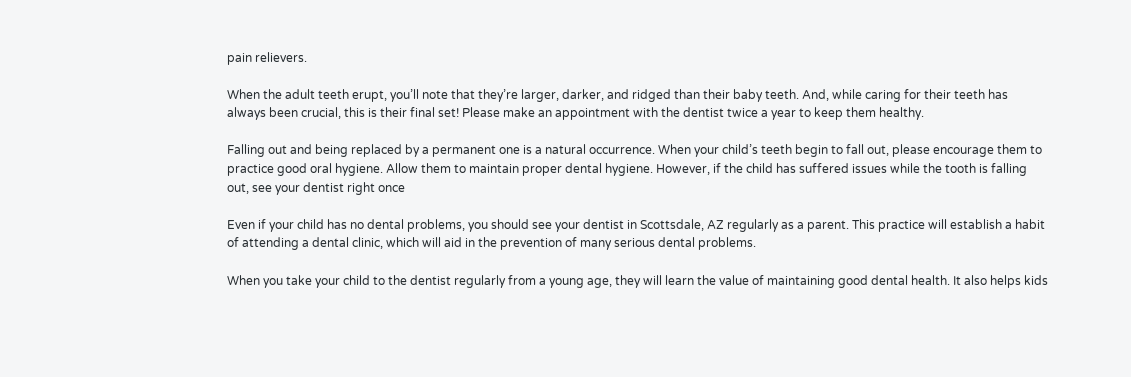pain relievers.

When the adult teeth erupt, you’ll note that they’re larger, darker, and ridged than their baby teeth. And, while caring for their teeth has always been crucial, this is their final set! Please make an appointment with the dentist twice a year to keep them healthy.

Falling out and being replaced by a permanent one is a natural occurrence. When your child’s teeth begin to fall out, please encourage them to practice good oral hygiene. Allow them to maintain proper dental hygiene. However, if the child has suffered issues while the tooth is falling out, see your dentist right once

Even if your child has no dental problems, you should see your dentist in Scottsdale, AZ regularly as a parent. This practice will establish a habit of attending a dental clinic, which will aid in the prevention of many serious dental problems.

When you take your child to the dentist regularly from a young age, they will learn the value of maintaining good dental health. It also helps kids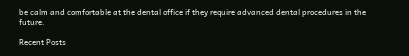be calm and comfortable at the dental office if they require advanced dental procedures in the future.

Recent Posts